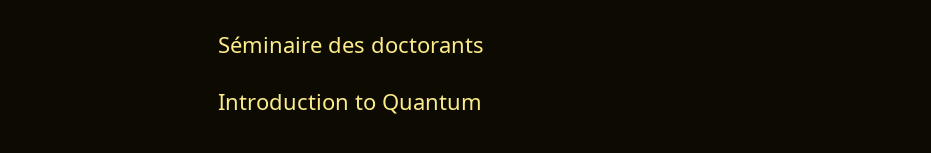Séminaire des doctorants

Introduction to Quantum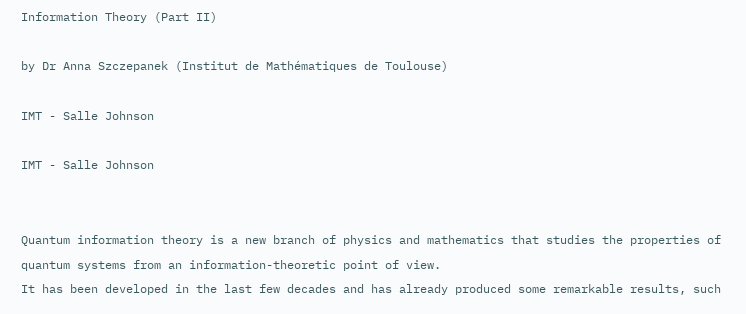Information Theory (Part II)

by Dr Anna Szczepanek (Institut de Mathématiques de Toulouse)

IMT - Salle Johnson

IMT - Salle Johnson


Quantum information theory is a new branch of physics and mathematics that studies the properties of quantum systems from an information-theoretic point of view.
It has been developed in the last few decades and has already produced some remarkable results, such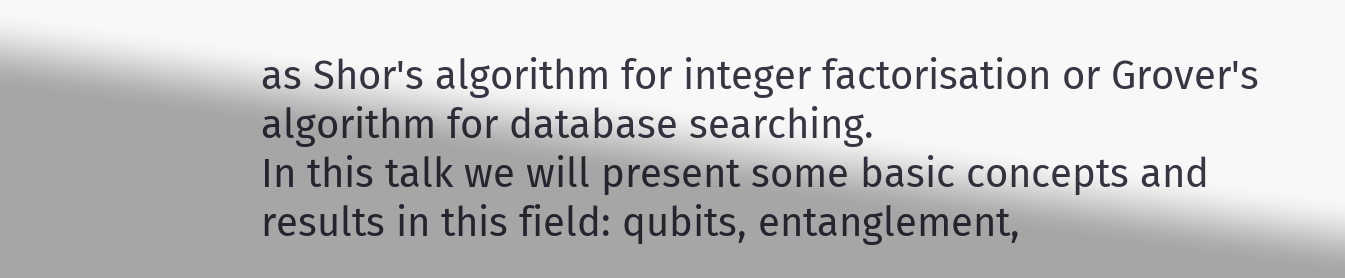as Shor's algorithm for integer factorisation or Grover's algorithm for database searching.
In this talk we will present some basic concepts and results in this field: qubits, entanglement,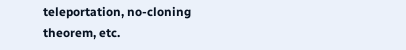teleportation, no-cloning theorem, etc.